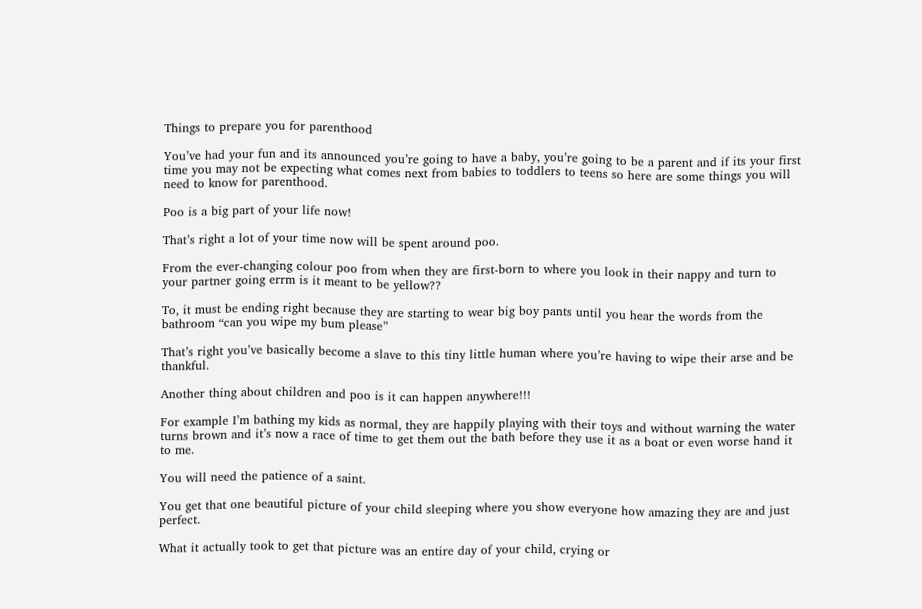Things to prepare you for parenthood

You’ve had your fun and its announced you’re going to have a baby, you’re going to be a parent and if its your first time you may not be expecting what comes next from babies to toddlers to teens so here are some things you will need to know for parenthood.

Poo is a big part of your life now!

That’s right a lot of your time now will be spent around poo.

From the ever-changing colour poo from when they are first-born to where you look in their nappy and turn to your partner going errm is it meant to be yellow??

To, it must be ending right because they are starting to wear big boy pants until you hear the words from the bathroom “can you wipe my bum please”

That’s right you’ve basically become a slave to this tiny little human where you’re having to wipe their arse and be thankful.

Another thing about children and poo is it can happen anywhere!!!

For example I’m bathing my kids as normal, they are happily playing with their toys and without warning the water turns brown and it’s now a race of time to get them out the bath before they use it as a boat or even worse hand it to me.

You will need the patience of a saint.

You get that one beautiful picture of your child sleeping where you show everyone how amazing they are and just perfect.

What it actually took to get that picture was an entire day of your child, crying or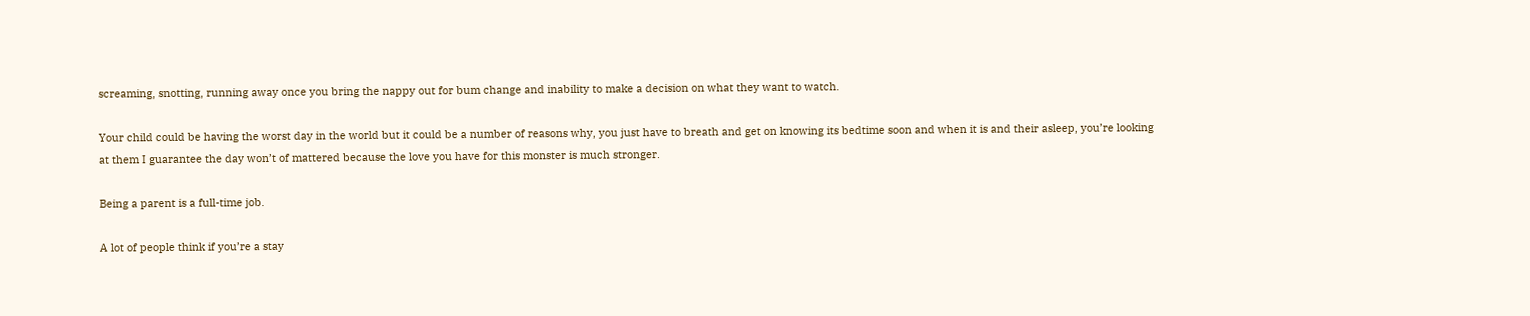screaming, snotting, running away once you bring the nappy out for bum change and inability to make a decision on what they want to watch.

Your child could be having the worst day in the world but it could be a number of reasons why, you just have to breath and get on knowing its bedtime soon and when it is and their asleep, you’re looking at them I guarantee the day won’t of mattered because the love you have for this monster is much stronger.

Being a parent is a full-time job.

A lot of people think if you’re a stay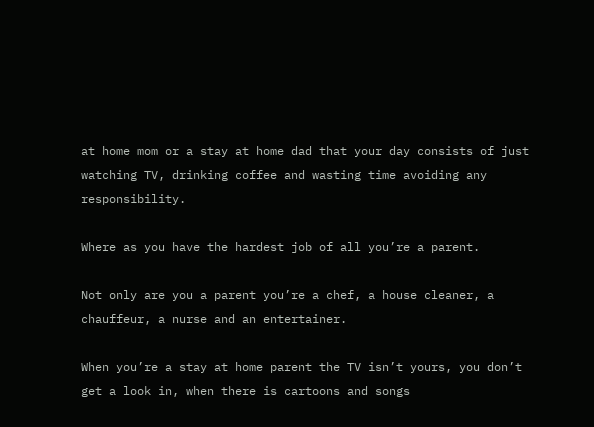at home mom or a stay at home dad that your day consists of just watching TV, drinking coffee and wasting time avoiding any responsibility.

Where as you have the hardest job of all you’re a parent.

Not only are you a parent you’re a chef, a house cleaner, a chauffeur, a nurse and an entertainer.

When you’re a stay at home parent the TV isn’t yours, you don’t get a look in, when there is cartoons and songs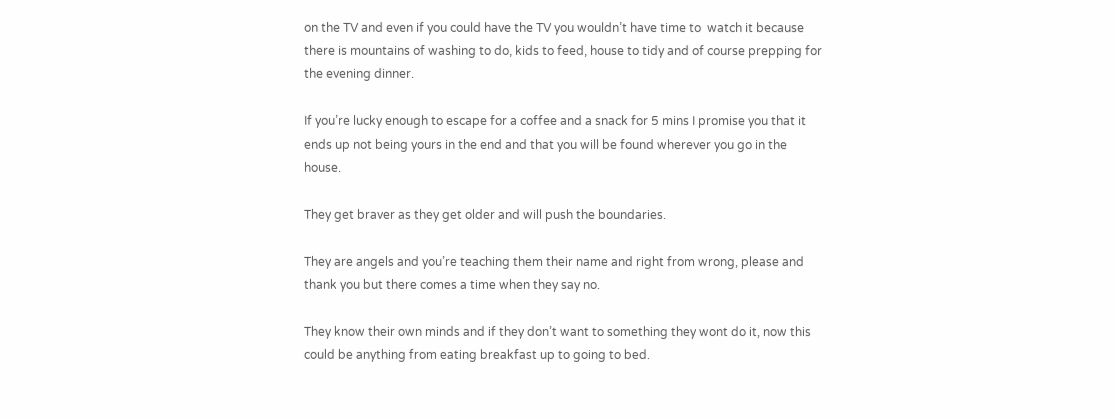on the TV and even if you could have the TV you wouldn’t have time to  watch it because there is mountains of washing to do, kids to feed, house to tidy and of course prepping for the evening dinner.

If you’re lucky enough to escape for a coffee and a snack for 5 mins I promise you that it ends up not being yours in the end and that you will be found wherever you go in the house.

They get braver as they get older and will push the boundaries.

They are angels and you’re teaching them their name and right from wrong, please and thank you but there comes a time when they say no.

They know their own minds and if they don’t want to something they wont do it, now this could be anything from eating breakfast up to going to bed.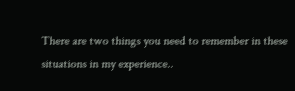There are two things you need to remember in these situations in my experience..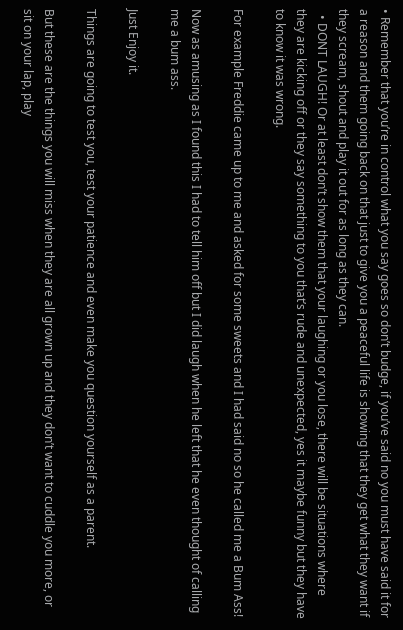• Remember that you’re in control what you say goes so don’t budge, if you’ve said no you must have said it for a reason and them going back on that just to give you a peaceful life is showing that they get what they want if they scream, shout and play it out for as long as they can.
  • DONT LAUGH! Or at least don’t show them that your laughing or you lose, there will be situations where they are kicking off or they say something to you that’s rude and unexpected, yes it maybe funny but they have to know it was wrong.

For example Freddie came up to me and asked for some sweets and I had said no so he called me a Bum Ass!

Now as amusing as I found this I had to tell him off but I did laugh when he left that he even thought of calling me a bum ass.

Just Enjoy it.

Things are going to test you, test your patience and even make you question yourself as a parent.

But these are the things you will miss when they are all grown up and they don’t want to cuddle you more, or sit on your lap, play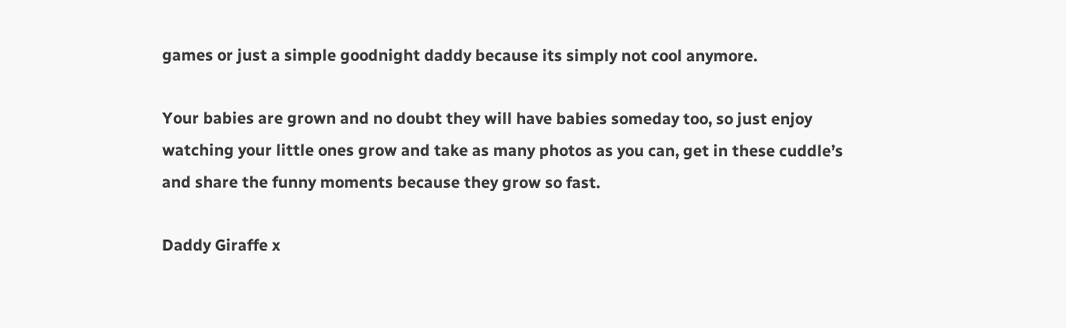games or just a simple goodnight daddy because its simply not cool anymore.

Your babies are grown and no doubt they will have babies someday too, so just enjoy watching your little ones grow and take as many photos as you can, get in these cuddle’s and share the funny moments because they grow so fast.

Daddy Giraffe x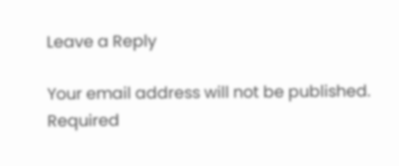Leave a Reply

Your email address will not be published. Required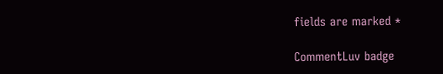fields are marked *

CommentLuv badge